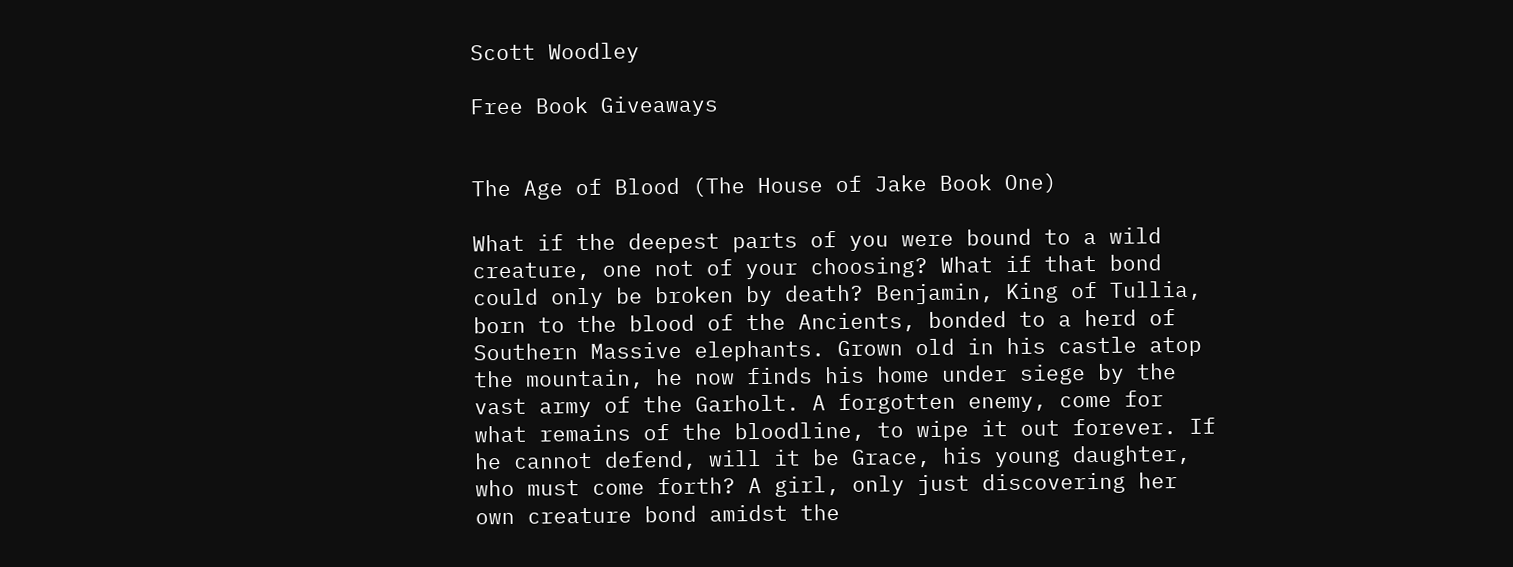Scott Woodley

Free Book Giveaways


The Age of Blood (The House of Jake Book One)

What if the deepest parts of you were bound to a wild creature, one not of your choosing? What if that bond could only be broken by death? Benjamin, King of Tullia, born to the blood of the Ancients, bonded to a herd of Southern Massive elephants. Grown old in his castle atop the mountain, he now finds his home under siege by the vast army of the Garholt. A forgotten enemy, come for what remains of the bloodline, to wipe it out forever. If he cannot defend, will it be Grace, his young daughter, who must come forth? A girl, only just discovering her own creature bond amidst the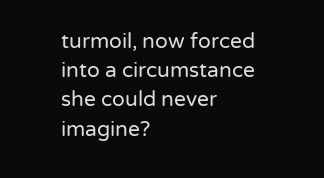turmoil, now forced into a circumstance she could never imagine?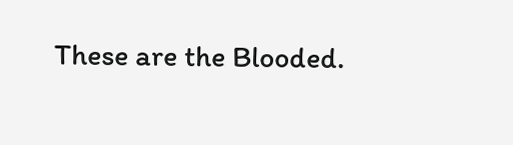These are the Blooded.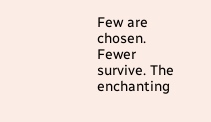Few are chosen. Fewer survive. The enchanting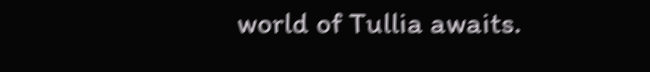world of Tullia awaits.